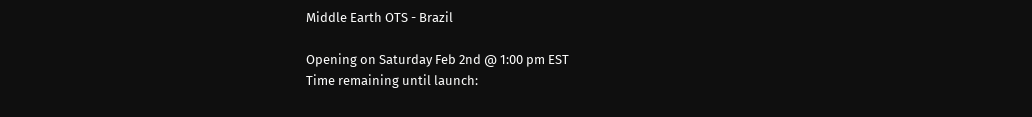Middle Earth OTS - Brazil

Opening on Saturday Feb 2nd @ 1:00 pm EST
Time remaining until launch: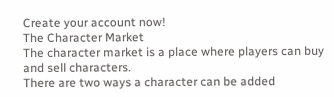Create your account now!
The Character Market
The character market is a place where players can buy and sell characters.
There are two ways a character can be added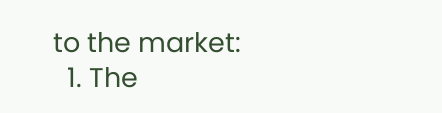to the market:
  1. The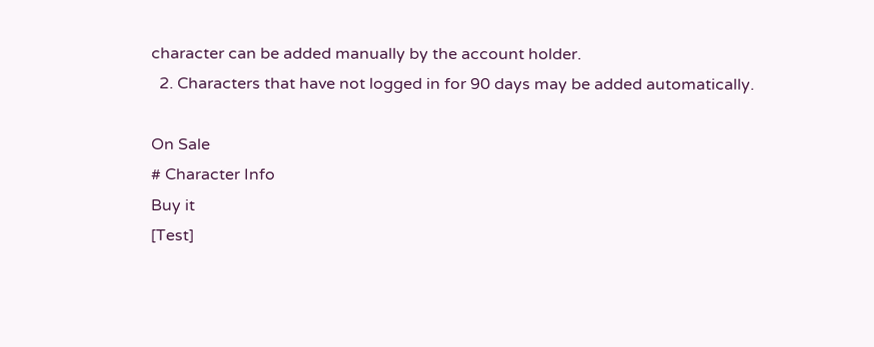character can be added manually by the account holder.
  2. Characters that have not logged in for 90 days may be added automatically.

On Sale
# Character Info
Buy it
[Test]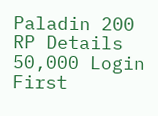Paladin 200 RP Details 50,000 Login First